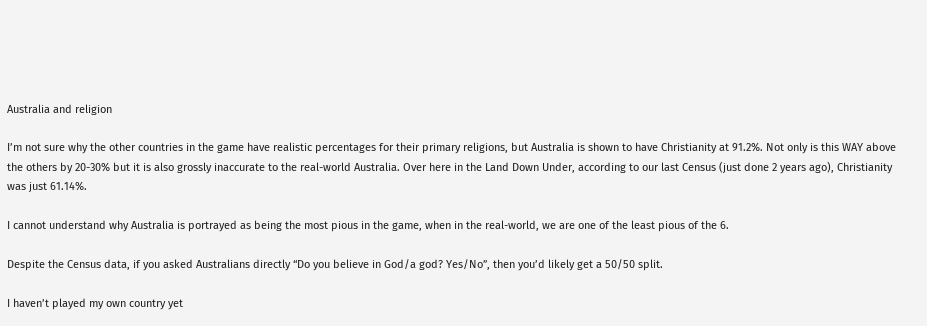Australia and religion

I’m not sure why the other countries in the game have realistic percentages for their primary religions, but Australia is shown to have Christianity at 91.2%. Not only is this WAY above the others by 20-30% but it is also grossly inaccurate to the real-world Australia. Over here in the Land Down Under, according to our last Census (just done 2 years ago), Christianity was just 61.14%.

I cannot understand why Australia is portrayed as being the most pious in the game, when in the real-world, we are one of the least pious of the 6.

Despite the Census data, if you asked Australians directly “Do you believe in God/a god? Yes/No”, then you’d likely get a 50/50 split.

I haven’t played my own country yet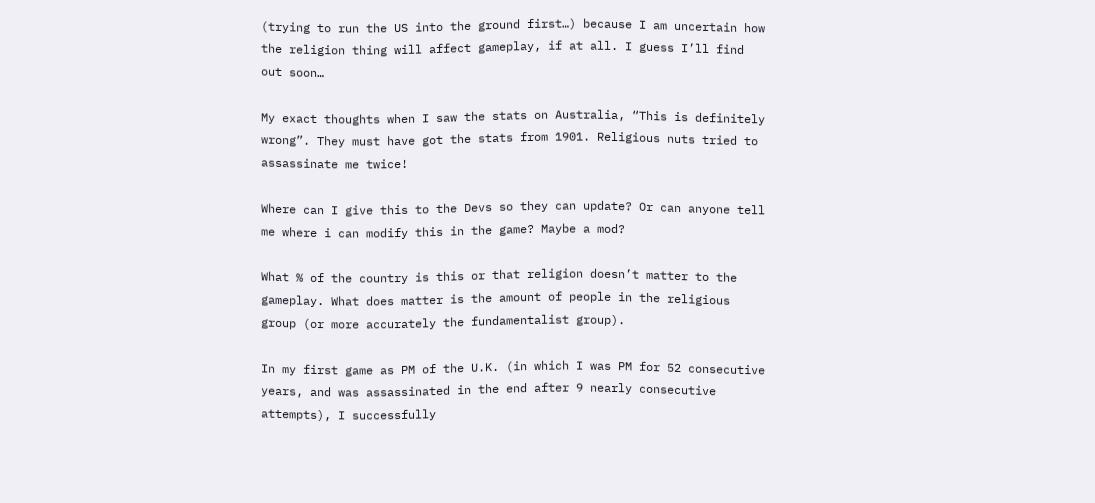(trying to run the US into the ground first…) because I am uncertain how the religion thing will affect gameplay, if at all. I guess I’ll find out soon…

My exact thoughts when I saw the stats on Australia, “This is definitely wrong”. They must have got the stats from 1901. Religious nuts tried to assassinate me twice!

Where can I give this to the Devs so they can update? Or can anyone tell me where i can modify this in the game? Maybe a mod?

What % of the country is this or that religion doesn’t matter to the gameplay. What does matter is the amount of people in the religious group (or more accurately the fundamentalist group).

In my first game as PM of the U.K. (in which I was PM for 52 consecutive years, and was assassinated in the end after 9 nearly consecutive attempts), I successfully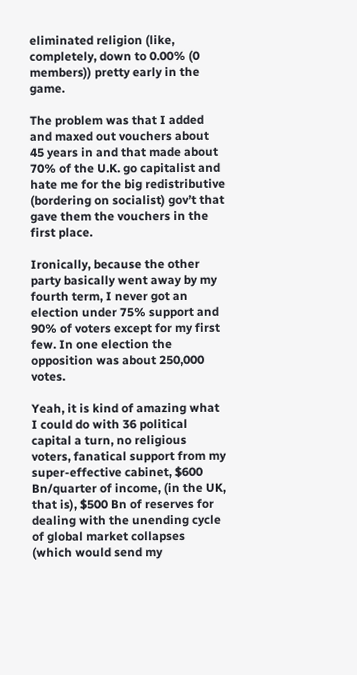eliminated religion (like, completely, down to 0.00% (0 members)) pretty early in the game.

The problem was that I added and maxed out vouchers about 45 years in and that made about 70% of the U.K. go capitalist and hate me for the big redistributive (bordering on socialist) gov’t that gave them the vouchers in the first place.

Ironically, because the other party basically went away by my fourth term, I never got an election under 75% support and 90% of voters except for my first few. In one election the opposition was about 250,000 votes.

Yeah, it is kind of amazing what I could do with 36 political capital a turn, no religious voters, fanatical support from my super-effective cabinet, $600 Bn/quarter of income, (in the UK, that is), $500 Bn of reserves for dealing with the unending cycle of global market collapses (which would send my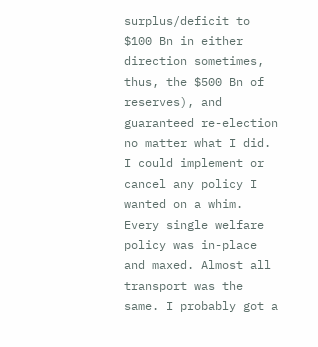surplus/deficit to $100 Bn in either direction sometimes, thus, the $500 Bn of reserves), and guaranteed re-election no matter what I did. I could implement or cancel any policy I wanted on a whim. Every single welfare policy was in-place and maxed. Almost all transport was the same. I probably got a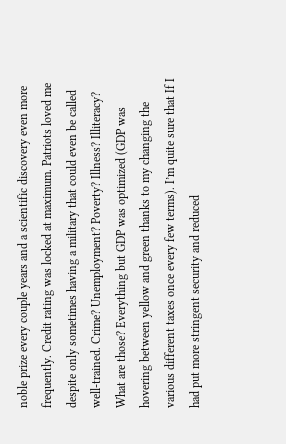noble prize every couple years and a scientific discovery even more frequently. Credit rating was locked at maximum. Patriots loved me despite only sometimes having a military that could even be called well-trained. Crime? Unemployment? Poverty? Illness? Illiteracy? What are those? Everything but GDP was optimized (GDP was hovering between yellow and green thanks to my changing the various different taxes once every few terms). I’m quite sure that If I had put more stringent security and reduced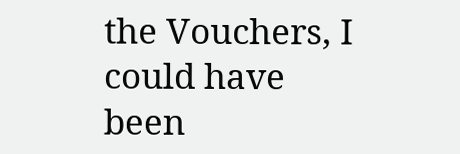the Vouchers, I could have been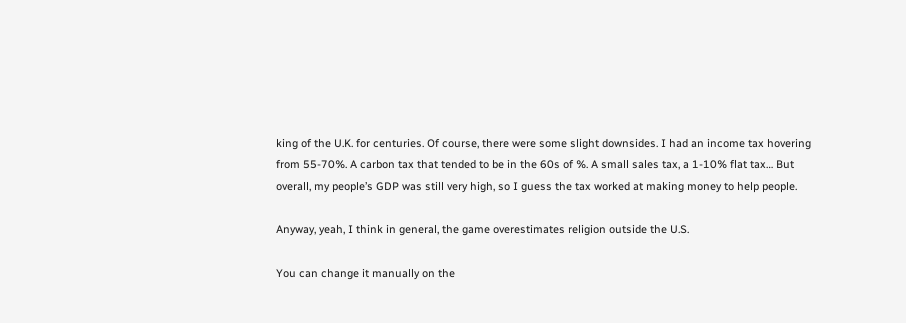king of the U.K. for centuries. Of course, there were some slight downsides. I had an income tax hovering from 55-70%. A carbon tax that tended to be in the 60s of %. A small sales tax, a 1-10% flat tax… But overall, my people’s GDP was still very high, so I guess the tax worked at making money to help people.

Anyway, yeah, I think in general, the game overestimates religion outside the U.S.

You can change it manually on the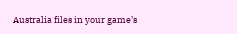Australia files in your game’s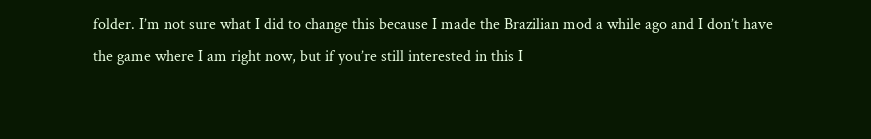folder. I’m not sure what I did to change this because I made the Brazilian mod a while ago and I don’t have the game where I am right now, but if you’re still interested in this I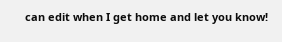can edit when I get home and let you know!